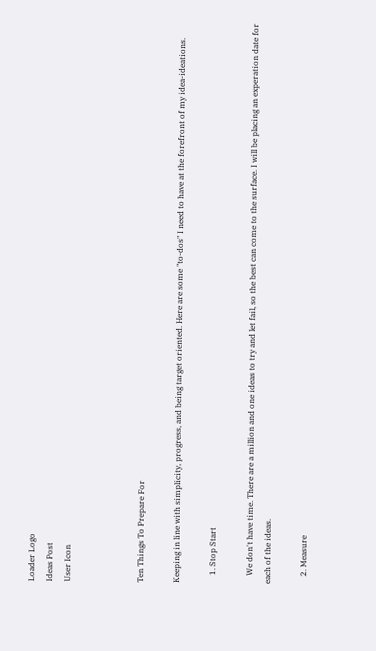Loader Logo
Ideas Post
User Icon



Ten Things To Prepare For

Keeping in line with simplicity, progress, and being target oriented. Here are some "to-dos" I need to have at the forefront of my idea-ideations.

    1. Stop Start

    We don't have time. There are a million and one ideas to try and let fail, so the best can come to the surface. I will be placing an experation date for each of the ideas.

    2. Measure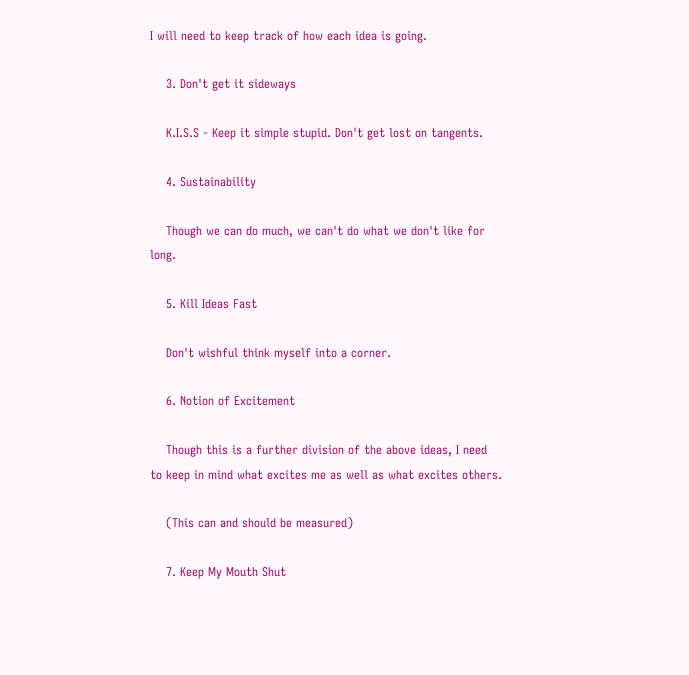I will need to keep track of how each idea is going.

    3. Don't get it sideways

    K.I.S.S - Keep it simple stupid. Don't get lost on tangents.

    4. Sustainability

    Though we can do much, we can't do what we don't like for long.

    5. Kill Ideas Fast

    Don't wishful think myself into a corner.

    6. Notion of Excitement

    Though this is a further division of the above ideas, I need to keep in mind what excites me as well as what excites others.

    (This can and should be measured)

    7. Keep My Mouth Shut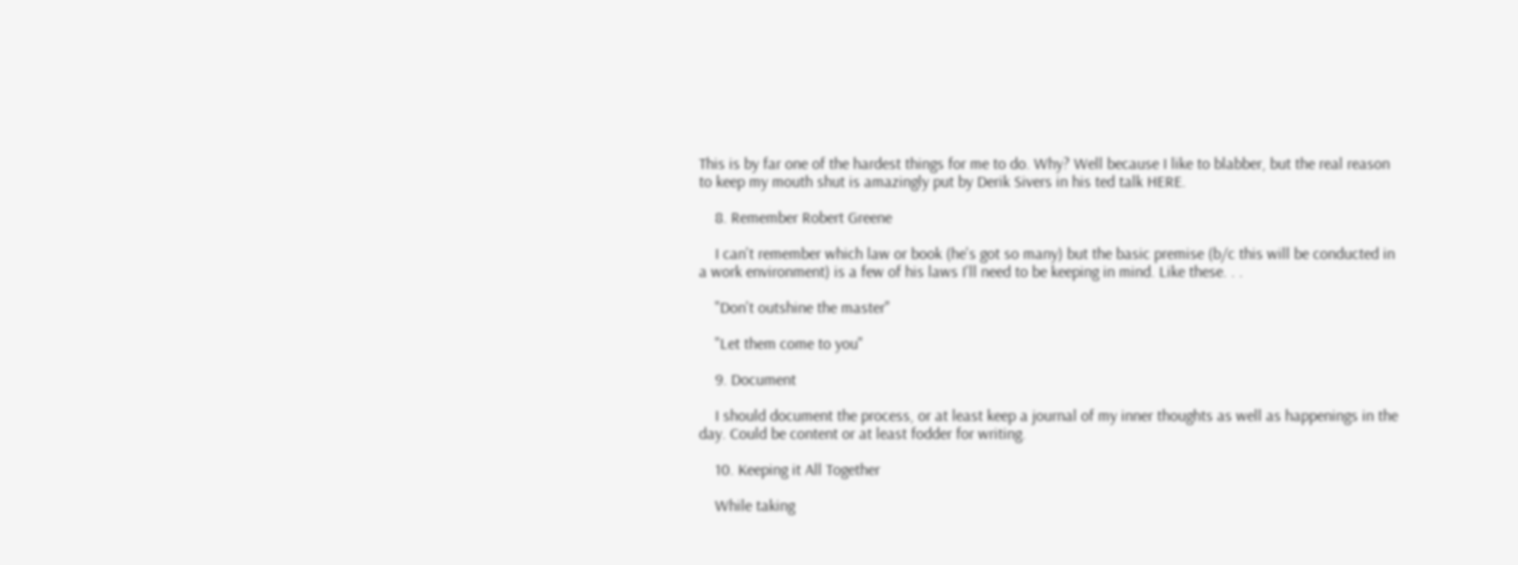This is by far one of the hardest things for me to do. Why? Well because I like to blabber, but the real reason to keep my mouth shut is amazingly put by Derik Sivers in his ted talk HERE.

    8. Remember Robert Greene

    I can't remember which law or book (he's got so many) but the basic premise (b/c this will be conducted in a work environment) is a few of his laws I'll need to be keeping in mind. Like these. . .

    "Don't outshine the master"

    "Let them come to you"

    9. Document

    I should document the process, or at least keep a journal of my inner thoughts as well as happenings in the day. Could be content or at least fodder for writing.

    10. Keeping it All Together

    While taking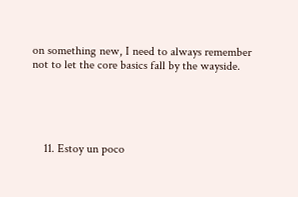on something new, I need to always remember not to let the core basics fall by the wayside.





    11. Estoy un poco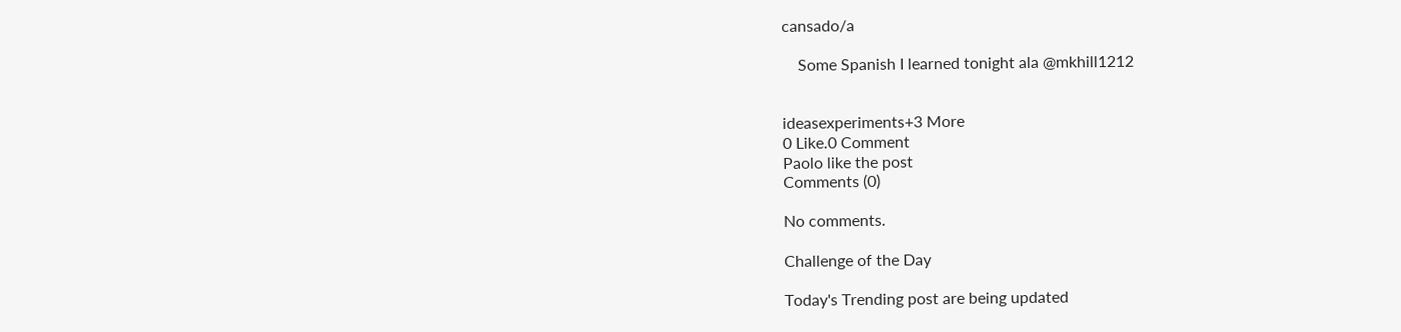cansado/a

    Some Spanish I learned tonight ala @mkhill1212


ideasexperiments+3 More
0 Like.0 Comment
Paolo like the post
Comments (0)

No comments.

Challenge of the Day

Today's Trending post are being updated